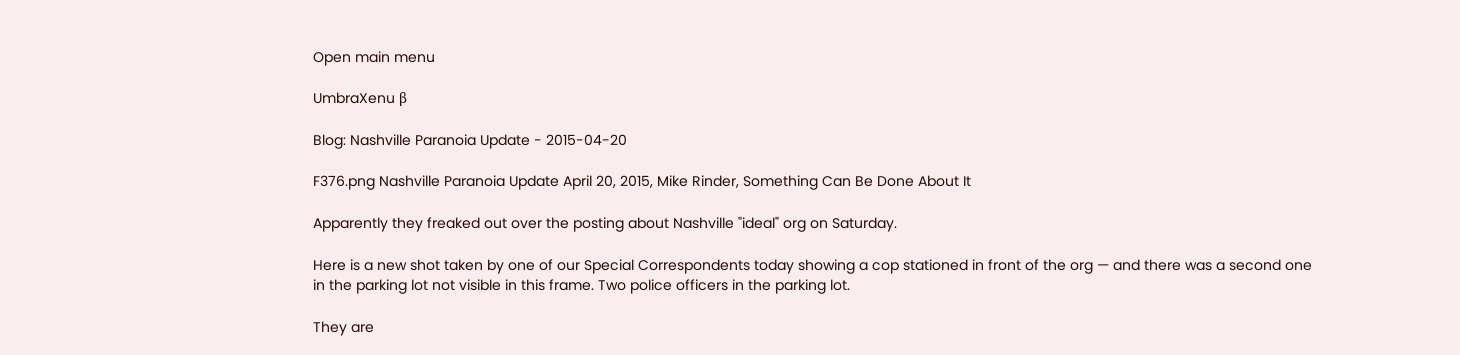Open main menu

UmbraXenu β

Blog: Nashville Paranoia Update - 2015-04-20

F376.png Nashville Paranoia Update April 20, 2015, Mike Rinder, Something Can Be Done About It

Apparently they freaked out over the posting about Nashville "ideal" org on Saturday.

Here is a new shot taken by one of our Special Correspondents today showing a cop stationed in front of the org — and there was a second one in the parking lot not visible in this frame. Two police officers in the parking lot.

They are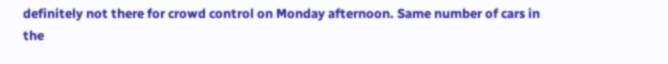definitely not there for crowd control on Monday afternoon. Same number of cars in the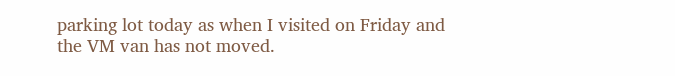parking lot today as when I visited on Friday and the VM van has not moved.